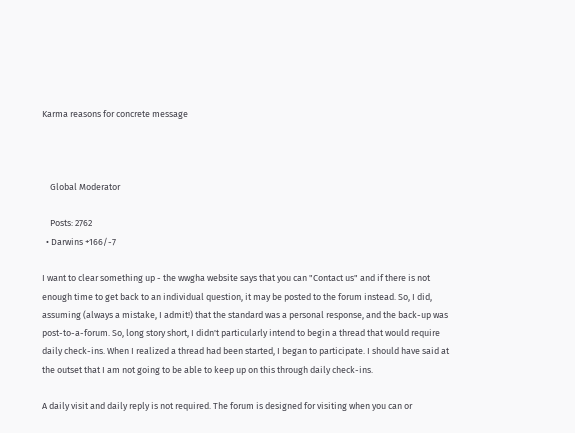Karma reasons for concrete message



    Global Moderator

    Posts: 2762
  • Darwins +166/-7

I want to clear something up - the wwgha website says that you can "Contact us" and if there is not enough time to get back to an individual question, it may be posted to the forum instead. So, I did, assuming (always a mistake, I admit!) that the standard was a personal response, and the back-up was post-to-a-forum. So, long story short, I didn't particularly intend to begin a thread that would require daily check-ins. When I realized a thread had been started, I began to participate. I should have said at the outset that I am not going to be able to keep up on this through daily check-ins.

A daily visit and daily reply is not required. The forum is designed for visiting when you can or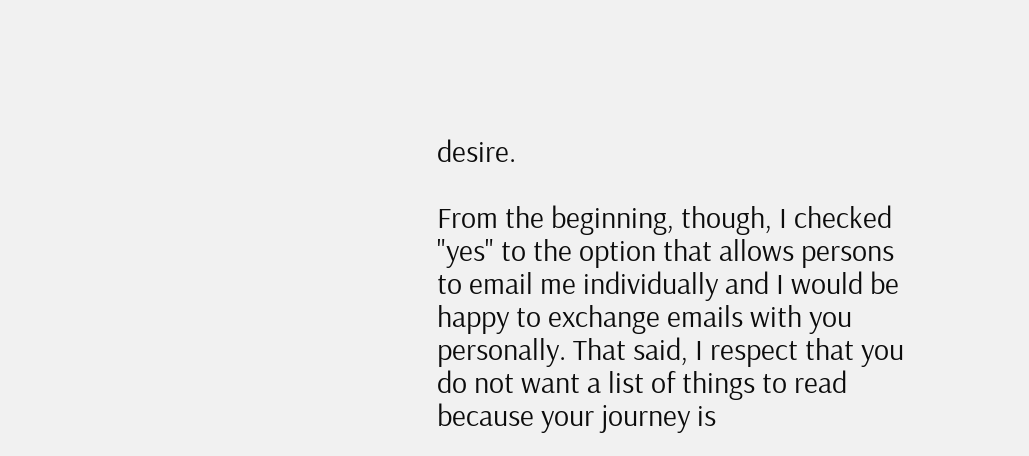desire.

From the beginning, though, I checked "yes" to the option that allows persons to email me individually and I would be happy to exchange emails with you personally. That said, I respect that you do not want a list of things to read because your journey is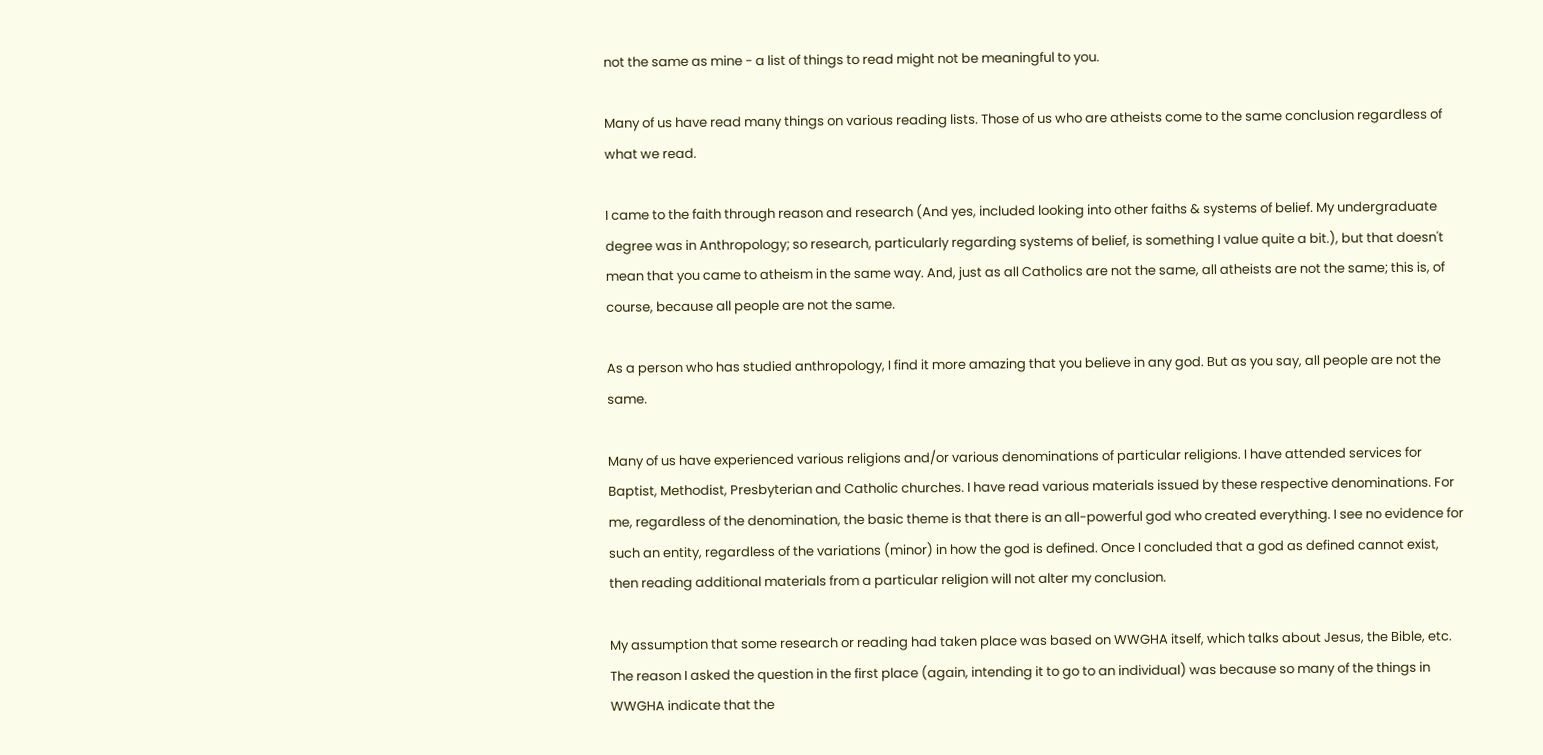not the same as mine - a list of things to read might not be meaningful to you.

Many of us have read many things on various reading lists. Those of us who are atheists come to the same conclusion regardless of what we read.

I came to the faith through reason and research (And yes, included looking into other faiths & systems of belief. My undergraduate degree was in Anthropology; so research, particularly regarding systems of belief, is something I value quite a bit.), but that doesn't mean that you came to atheism in the same way. And, just as all Catholics are not the same, all atheists are not the same; this is, of course, because all people are not the same.

As a person who has studied anthropology, I find it more amazing that you believe in any god. But as you say, all people are not the same.

Many of us have experienced various religions and/or various denominations of particular religions. I have attended services for Baptist, Methodist, Presbyterian and Catholic churches. I have read various materials issued by these respective denominations. For me, regardless of the denomination, the basic theme is that there is an all-powerful god who created everything. I see no evidence for such an entity, regardless of the variations (minor) in how the god is defined. Once I concluded that a god as defined cannot exist, then reading additional materials from a particular religion will not alter my conclusion.

My assumption that some research or reading had taken place was based on WWGHA itself, which talks about Jesus, the Bible, etc. The reason I asked the question in the first place (again, intending it to go to an individual) was because so many of the things in WWGHA indicate that the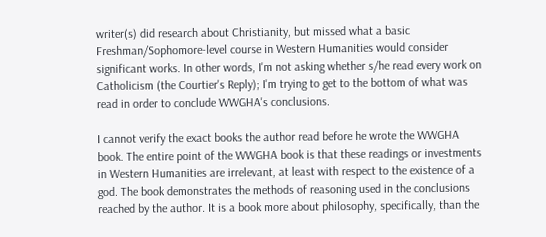writer(s) did research about Christianity, but missed what a basic Freshman/Sophomore-level course in Western Humanities would consider significant works. In other words, I'm not asking whether s/he read every work on Catholicism (the Courtier's Reply); I'm trying to get to the bottom of what was read in order to conclude WWGHA's conclusions.

I cannot verify the exact books the author read before he wrote the WWGHA book. The entire point of the WWGHA book is that these readings or investments in Western Humanities are irrelevant, at least with respect to the existence of a god. The book demonstrates the methods of reasoning used in the conclusions reached by the author. It is a book more about philosophy, specifically, than the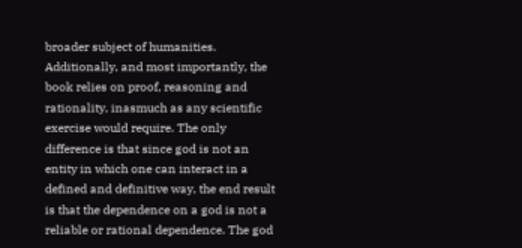broader subject of humanities. Additionally, and most importantly, the book relies on proof, reasoning and rationality, inasmuch as any scientific exercise would require. The only difference is that since god is not an entity in which one can interact in a defined and definitive way, the end result is that the dependence on a god is not a reliable or rational dependence. The god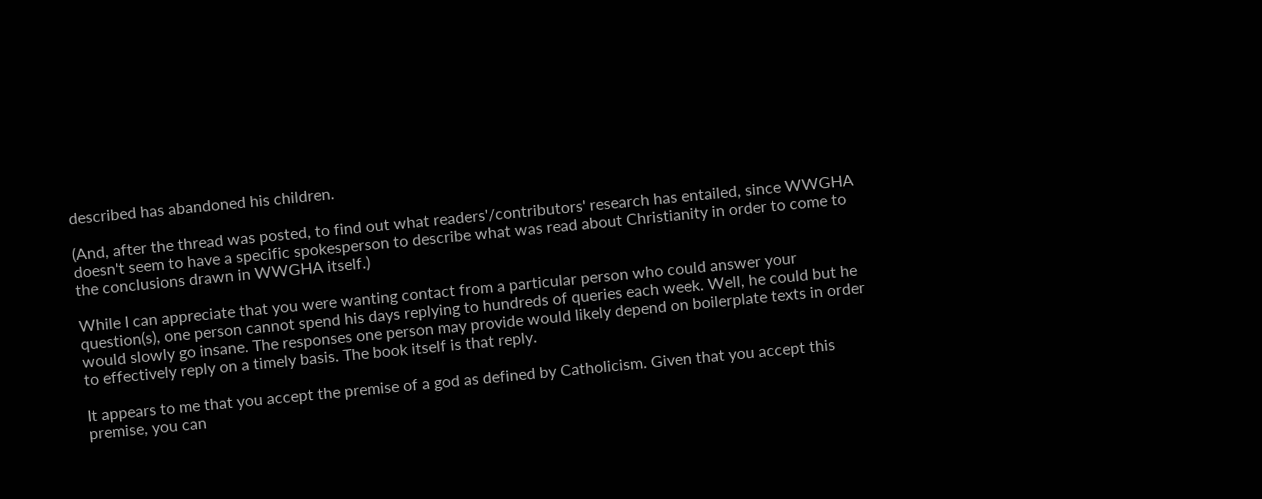described has abandoned his children.

(And, after the thread was posted, to find out what readers'/contributors' research has entailed, since WWGHA doesn't seem to have a specific spokesperson to describe what was read about Christianity in order to come to the conclusions drawn in WWGHA itself.)

While I can appreciate that you were wanting contact from a particular person who could answer your question(s), one person cannot spend his days replying to hundreds of queries each week. Well, he could but he would slowly go insane. The responses one person may provide would likely depend on boilerplate texts in order to effectively reply on a timely basis. The book itself is that reply.

It appears to me that you accept the premise of a god as defined by Catholicism. Given that you accept this premise, you can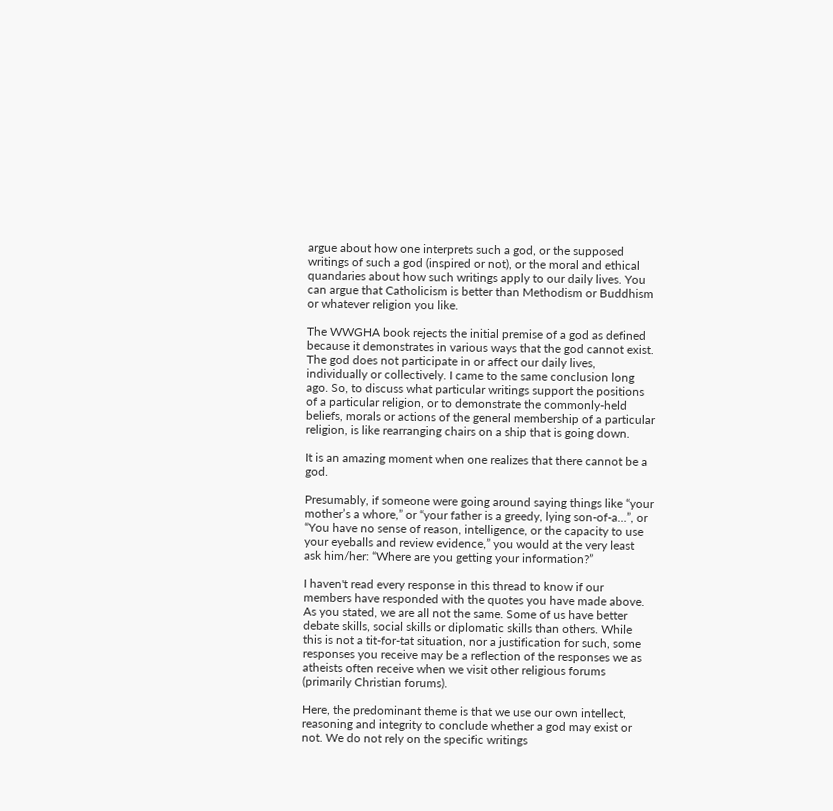argue about how one interprets such a god, or the supposed writings of such a god (inspired or not), or the moral and ethical quandaries about how such writings apply to our daily lives. You can argue that Catholicism is better than Methodism or Buddhism or whatever religion you like.

The WWGHA book rejects the initial premise of a god as defined because it demonstrates in various ways that the god cannot exist. The god does not participate in or affect our daily lives, individually or collectively. I came to the same conclusion long ago. So, to discuss what particular writings support the positions of a particular religion, or to demonstrate the commonly-held beliefs, morals or actions of the general membership of a particular religion, is like rearranging chairs on a ship that is going down.

It is an amazing moment when one realizes that there cannot be a god.

Presumably, if someone were going around saying things like “your mother’s a whore,” or “your father is a greedy, lying son-of-a…”, or “You have no sense of reason, intelligence, or the capacity to use your eyeballs and review evidence,” you would at the very least ask him/her: “Where are you getting your information?”

I haven't read every response in this thread to know if our members have responded with the quotes you have made above. As you stated, we are all not the same. Some of us have better debate skills, social skills or diplomatic skills than others. While this is not a tit-for-tat situation, nor a justification for such, some responses you receive may be a reflection of the responses we as atheists often receive when we visit other religious forums (primarily Christian forums).

Here, the predominant theme is that we use our own intellect, reasoning and integrity to conclude whether a god may exist or not. We do not rely on the specific writings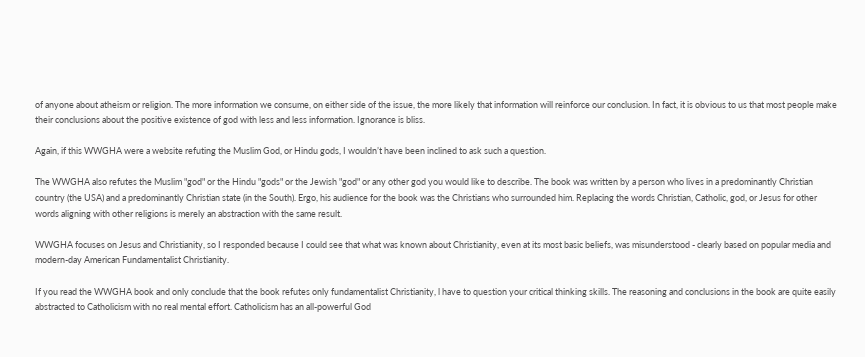of anyone about atheism or religion. The more information we consume, on either side of the issue, the more likely that information will reinforce our conclusion. In fact, it is obvious to us that most people make their conclusions about the positive existence of god with less and less information. Ignorance is bliss.

Again, if this WWGHA were a website refuting the Muslim God, or Hindu gods, I wouldn’t have been inclined to ask such a question.

The WWGHA also refutes the Muslim "god" or the Hindu "gods" or the Jewish "god" or any other god you would like to describe. The book was written by a person who lives in a predominantly Christian country (the USA) and a predominantly Christian state (in the South). Ergo, his audience for the book was the Christians who surrounded him. Replacing the words Christian, Catholic, god, or Jesus for other words aligning with other religions is merely an abstraction with the same result.

WWGHA focuses on Jesus and Christianity, so I responded because I could see that what was known about Christianity, even at its most basic beliefs, was misunderstood - clearly based on popular media and modern-day American Fundamentalist Christianity.

If you read the WWGHA book and only conclude that the book refutes only fundamentalist Christianity, l have to question your critical thinking skills. The reasoning and conclusions in the book are quite easily abstracted to Catholicism with no real mental effort. Catholicism has an all-powerful God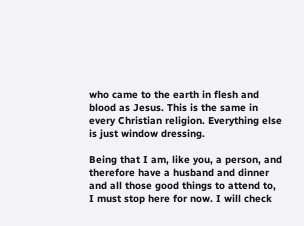who came to the earth in flesh and blood as Jesus. This is the same in every Christian religion. Everything else is just window dressing.

Being that I am, like you, a person, and therefore have a husband and dinner and all those good things to attend to, I must stop here for now. I will check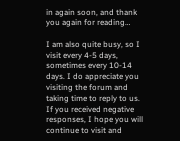in again soon, and thank you again for reading…

I am also quite busy, so I visit every 4-5 days, sometimes every 10-14 days. I do appreciate you visiting the forum and taking time to reply to us. If you received negative responses, I hope you will continue to visit and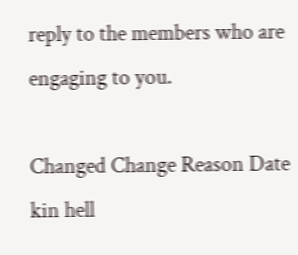reply to the members who are engaging to you.

Changed Change Reason Date
kin hell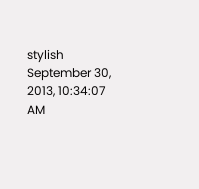stylish September 30, 2013, 10:34:07 AM